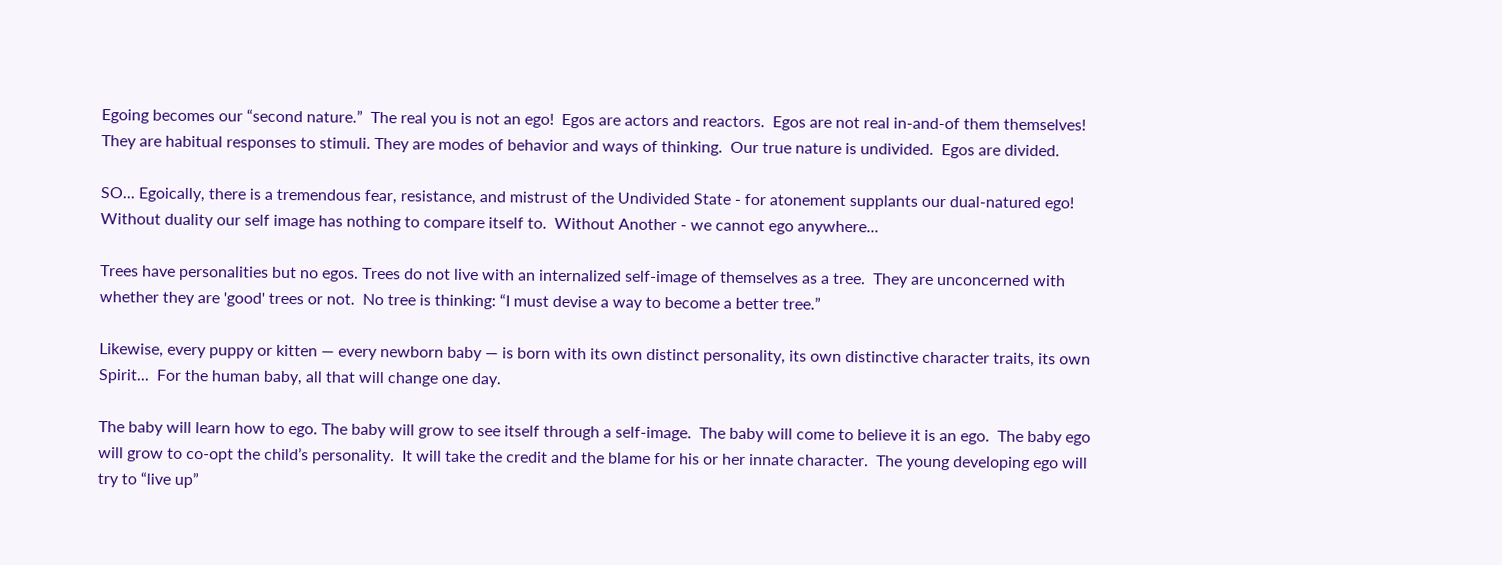Egoing becomes our “second nature.”  The real you is not an ego!  Egos are actors and reactors.  Egos are not real in-and-of them themselves!  They are habitual responses to stimuli. They are modes of behavior and ways of thinking.  Our true nature is undivided.  Egos are divided.

SO... Egoically, there is a tremendous fear, resistance, and mistrust of the Undivided State - for atonement supplants our dual-natured ego!  Without duality our self image has nothing to compare itself to.  Without Another - we cannot ego anywhere...

Trees have personalities but no egos. Trees do not live with an internalized self-image of themselves as a tree.  They are unconcerned with whether they are 'good' trees or not.  No tree is thinking: “I must devise a way to become a better tree.”

Likewise, every puppy or kitten — every newborn baby — is born with its own distinct personality, its own distinctive character traits, its own Spirit...  For the human baby, all that will change one day.

The baby will learn how to ego. The baby will grow to see itself through a self-image.  The baby will come to believe it is an ego.  The baby ego will grow to co-opt the child’s personality.  It will take the credit and the blame for his or her innate character.  The young developing ego will try to “live up”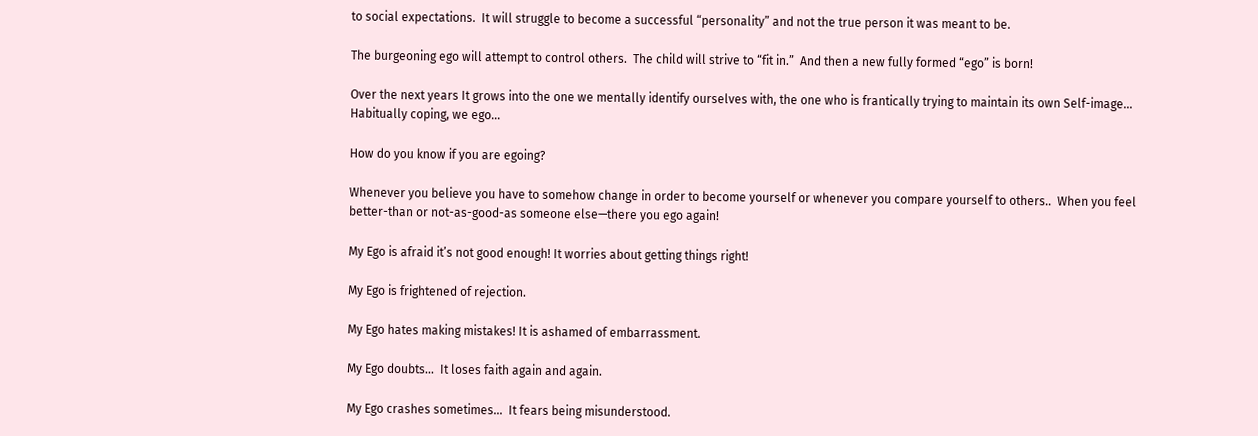to social expectations.  It will struggle to become a successful “personality” and not the true person it was meant to be.

The burgeoning ego will attempt to control others.  The child will strive to “fit in.”  And then a new fully formed “ego” is born!

Over the next years It grows into the one we mentally identify ourselves with, the one who is frantically trying to maintain its own Self-image...  Habitually coping, we ego...

How do you know if you are egoing?

Whenever you believe you have to somehow change in order to become yourself or whenever you compare yourself to others..  When you feel better-than or not-as-good-as someone else—there you ego again!

My Ego is afraid it’s not good enough! It worries about getting things right!

My Ego is frightened of rejection.

My Ego hates making mistakes! It is ashamed of embarrassment.

My Ego doubts...  It loses faith again and again.

My Ego crashes sometimes...  It fears being misunderstood.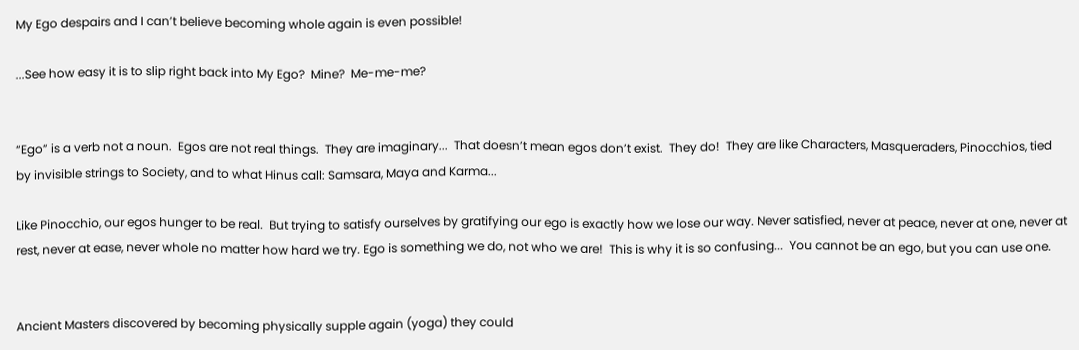My Ego despairs and I can’t believe becoming whole again is even possible!

...See how easy it is to slip right back into My Ego?  Mine?  Me-me-me?


“Ego” is a verb not a noun.  Egos are not real things.  They are imaginary...  That doesn’t mean egos don’t exist.  They do!  They are like Characters, Masqueraders, Pinocchios, tied by invisible strings to Society, and to what Hinus call: Samsara, Maya and Karma...

Like Pinocchio, our egos hunger to be real.  But trying to satisfy ourselves by gratifying our ego is exactly how we lose our way. Never satisfied, never at peace, never at one, never at rest, never at ease, never whole no matter how hard we try. Ego is something we do, not who we are!  This is why it is so confusing...  You cannot be an ego, but you can use one.


Ancient Masters discovered by becoming physically supple again (yoga) they could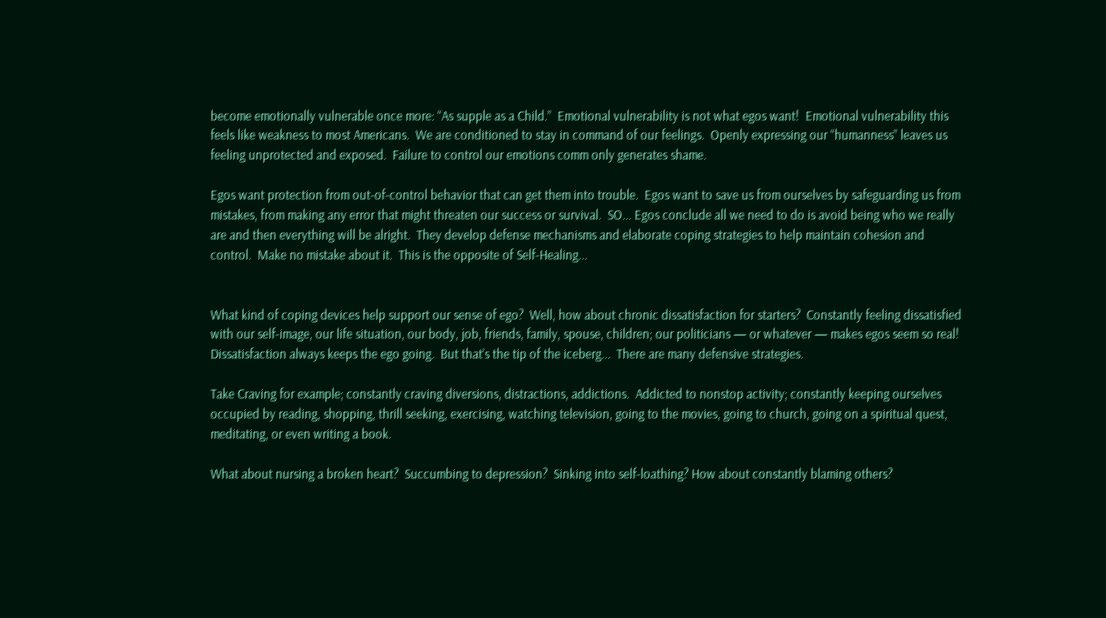become emotionally vulnerable once more: “As supple as a Child.”  Emotional vulnerability is not what egos want!  Emotional vulnerability this feels like weakness to most Americans.  We are conditioned to stay in command of our feelings.  Openly expressing our “humanness” leaves us feeling unprotected and exposed.  Failure to control our emotions comm only generates shame.

Egos want protection from out-of-control behavior that can get them into trouble.  Egos want to save us from ourselves by safeguarding us from mistakes, from making any error that might threaten our success or survival.  SO... Egos conclude all we need to do is avoid being who we really are and then everything will be alright.  They develop defense mechanisms and elaborate coping strategies to help maintain cohesion and control.  Make no mistake about it.  This is the opposite of Self-Healing...


What kind of coping devices help support our sense of ego?  Well, how about chronic dissatisfaction for starters?  Constantly feeling dissatisfied with our self-image, our life situation, our body, job, friends, family, spouse, children; our politicians — or whatever — makes egos seem so real!  Dissatisfaction always keeps the ego going.  But that’s the tip of the iceberg...  There are many defensive strategies.

Take Craving for example; constantly craving diversions, distractions, addictions.  Addicted to nonstop activity; constantly keeping ourselves occupied by reading, shopping, thrill seeking, exercising, watching television, going to the movies, going to church, going on a spiritual quest, meditating, or even writing a book.

What about nursing a broken heart?  Succumbing to depression?  Sinking into self-loathing? How about constantly blaming others?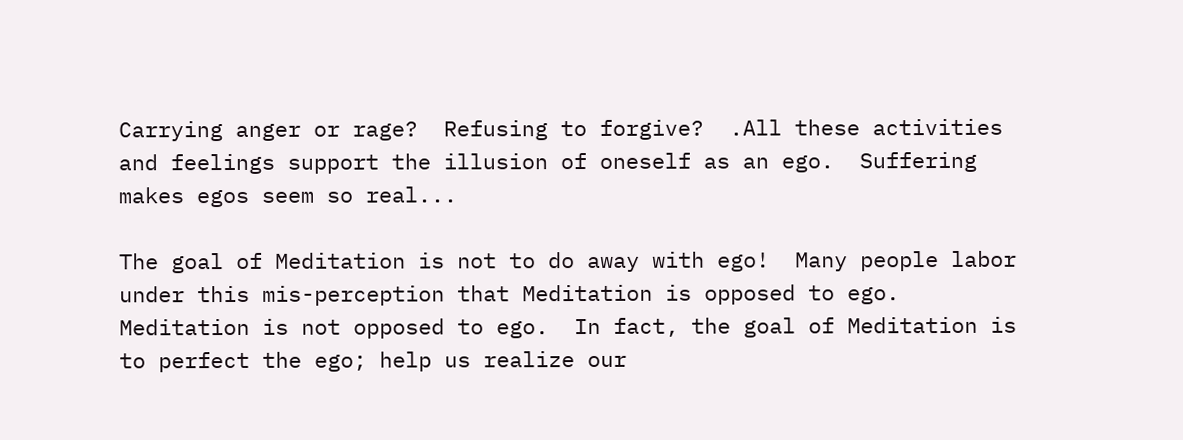Carrying anger or rage?  Refusing to forgive?  .All these activities and feelings support the illusion of oneself as an ego.  Suffering makes egos seem so real...

The goal of Meditation is not to do away with ego!  Many people labor under this mis-perception that Meditation is opposed to ego.  Meditation is not opposed to ego.  In fact, the goal of Meditation is to perfect the ego; help us realize our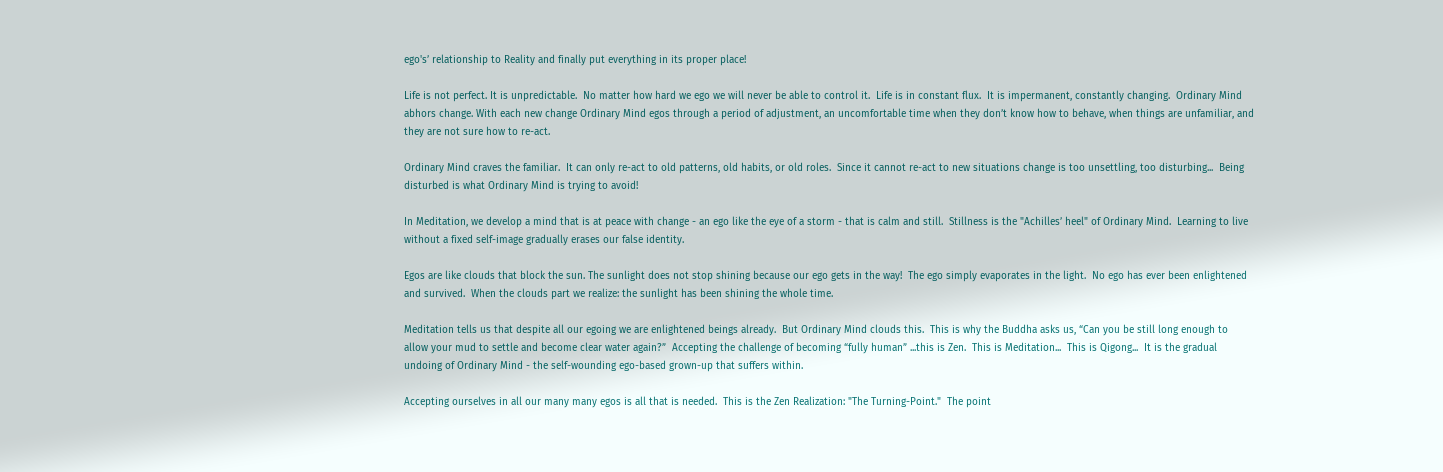ego's’ relationship to Reality and finally put everything in its proper place!

Life is not perfect. It is unpredictable.  No matter how hard we ego we will never be able to control it.  Life is in constant flux.  It is impermanent, constantly changing.  Ordinary Mind abhors change. With each new change Ordinary Mind egos through a period of adjustment, an uncomfortable time when they don’t know how to behave, when things are unfamiliar, and they are not sure how to re-act.

Ordinary Mind craves the familiar.  It can only re-act to old patterns, old habits, or old roles.  Since it cannot re-act to new situations change is too unsettling, too disturbing...  Being disturbed is what Ordinary Mind is trying to avoid!

In Meditation, we develop a mind that is at peace with change - an ego like the eye of a storm - that is calm and still.  Stillness is the "Achilles’ heel" of Ordinary Mind.  Learning to live without a fixed self-image gradually erases our false identity.

Egos are like clouds that block the sun. The sunlight does not stop shining because our ego gets in the way!  The ego simply evaporates in the light.  No ego has ever been enlightened and survived.  When the clouds part we realize: the sunlight has been shining the whole time.

Meditation tells us that despite all our egoing we are enlightened beings already.  But Ordinary Mind clouds this.  This is why the Buddha asks us, “Can you be still long enough to allow your mud to settle and become clear water again?”  Accepting the challenge of becoming “fully human” ...this is Zen.  This is Meditation...  This is Qigong...  It is the gradual undoing of Ordinary Mind - the self-wounding ego-based grown-up that suffers within.

Accepting ourselves in all our many many egos is all that is needed.  This is the Zen Realization: "The Turning-Point."  The point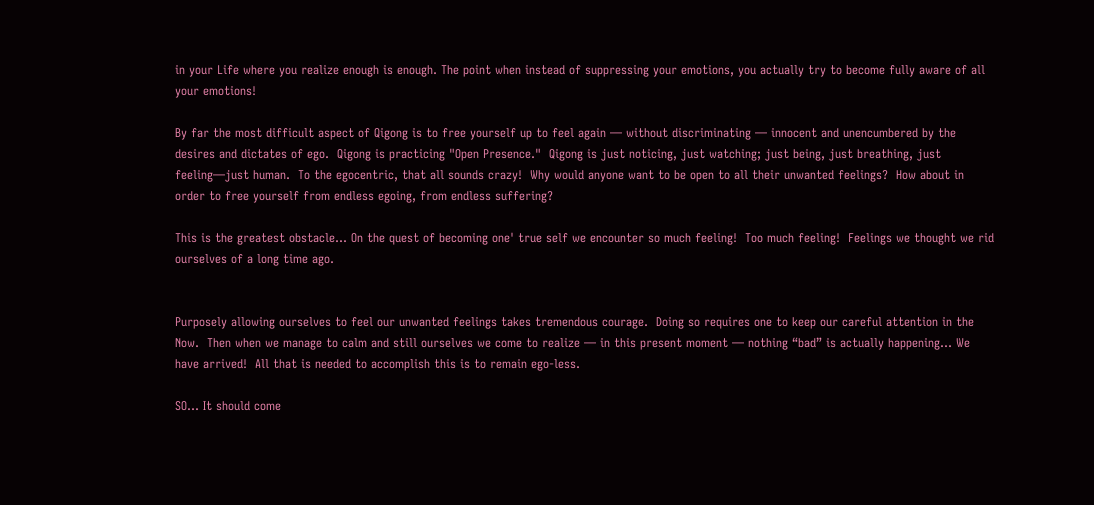in your Life where you realize enough is enough. The point when instead of suppressing your emotions, you actually try to become fully aware of all your emotions!

By far the most difficult aspect of Qigong is to free yourself up to feel again — without discriminating — innocent and unencumbered by the desires and dictates of ego.  Qigong is practicing "Open Presence."  Qigong is just noticing, just watching; just being, just breathing, just feeling—just human.  To the egocentric, that all sounds crazy!  Why would anyone want to be open to all their unwanted feelings?  How about in order to free yourself from endless egoing, from endless suffering?

This is the greatest obstacle... On the quest of becoming one' true self we encounter so much feeling!  Too much feeling!  Feelings we thought we rid ourselves of a long time ago.


Purposely allowing ourselves to feel our unwanted feelings takes tremendous courage.  Doing so requires one to keep our careful attention in the Now.  Then when we manage to calm and still ourselves we come to realize — in this present moment — nothing “bad” is actually happening... We have arrived!  All that is needed to accomplish this is to remain ego-less.

SO... It should come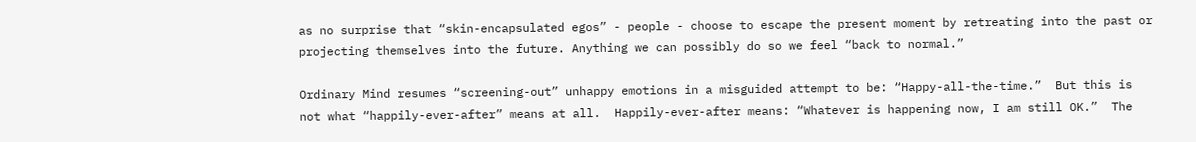as no surprise that “skin-encapsulated egos” - people - choose to escape the present moment by retreating into the past or projecting themselves into the future. Anything we can possibly do so we feel “back to normal.”

Ordinary Mind resumes “screening-out” unhappy emotions in a misguided attempt to be: “Happy-all-the-time.”  But this is not what “happily-ever-after” means at all.  Happily-ever-after means: “Whatever is happening now, I am still OK.”  The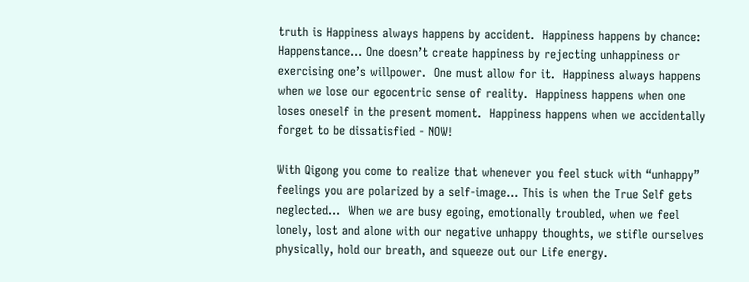truth is Happiness always happens by accident.  Happiness happens by chance: Happenstance... One doesn’t create happiness by rejecting unhappiness or exercising one’s willpower.  One must allow for it.  Happiness always happens when we lose our egocentric sense of reality.  Happiness happens when one loses oneself in the present moment.  Happiness happens when we accidentally forget to be dissatisfied - NOW!

With Qigong you come to realize that whenever you feel stuck with “unhappy” feelings you are polarized by a self-image... This is when the True Self gets neglected...  When we are busy egoing, emotionally troubled, when we feel lonely, lost and alone with our negative unhappy thoughts, we stifle ourselves physically, hold our breath, and squeeze out our Life energy.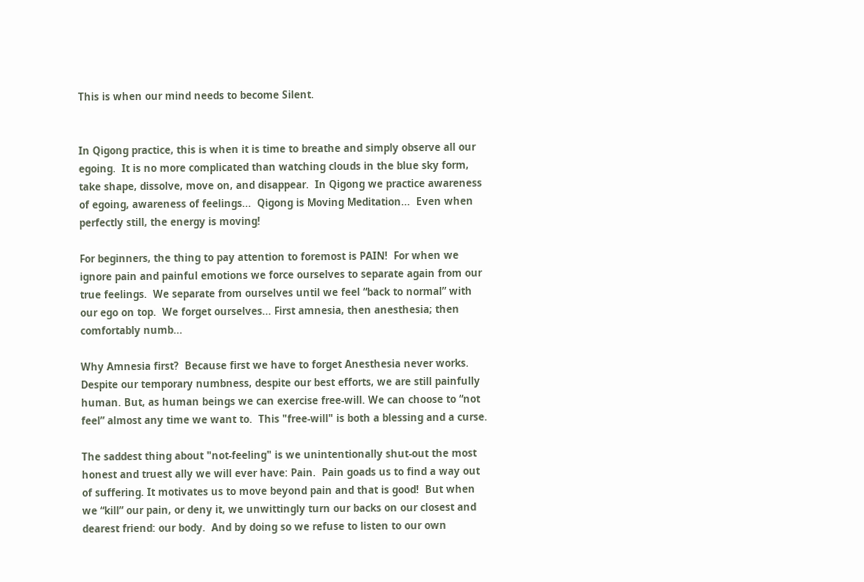This is when our mind needs to become Silent.


In Qigong practice, this is when it is time to breathe and simply observe all our egoing.  It is no more complicated than watching clouds in the blue sky form, take shape, dissolve, move on, and disappear.  In Qigong we practice awareness of egoing, awareness of feelings...  Qigong is Moving Meditation...  Even when perfectly still, the energy is moving!

For beginners, the thing to pay attention to foremost is PAIN!  For when we ignore pain and painful emotions we force ourselves to separate again from our true feelings.  We separate from ourselves until we feel “back to normal” with our ego on top.  We forget ourselves... First amnesia, then anesthesia; then comfortably numb...

Why Amnesia first?  Because first we have to forget Anesthesia never works.  Despite our temporary numbness, despite our best efforts, we are still painfully human. But, as human beings we can exercise free-will. We can choose to “not feel” almost any time we want to.  This "free-will" is both a blessing and a curse.

The saddest thing about "not-feeling" is we unintentionally shut-out the most honest and truest ally we will ever have: Pain.  Pain goads us to find a way out of suffering. It motivates us to move beyond pain and that is good!  But when we “kill” our pain, or deny it, we unwittingly turn our backs on our closest and dearest friend: our body.  And by doing so we refuse to listen to our own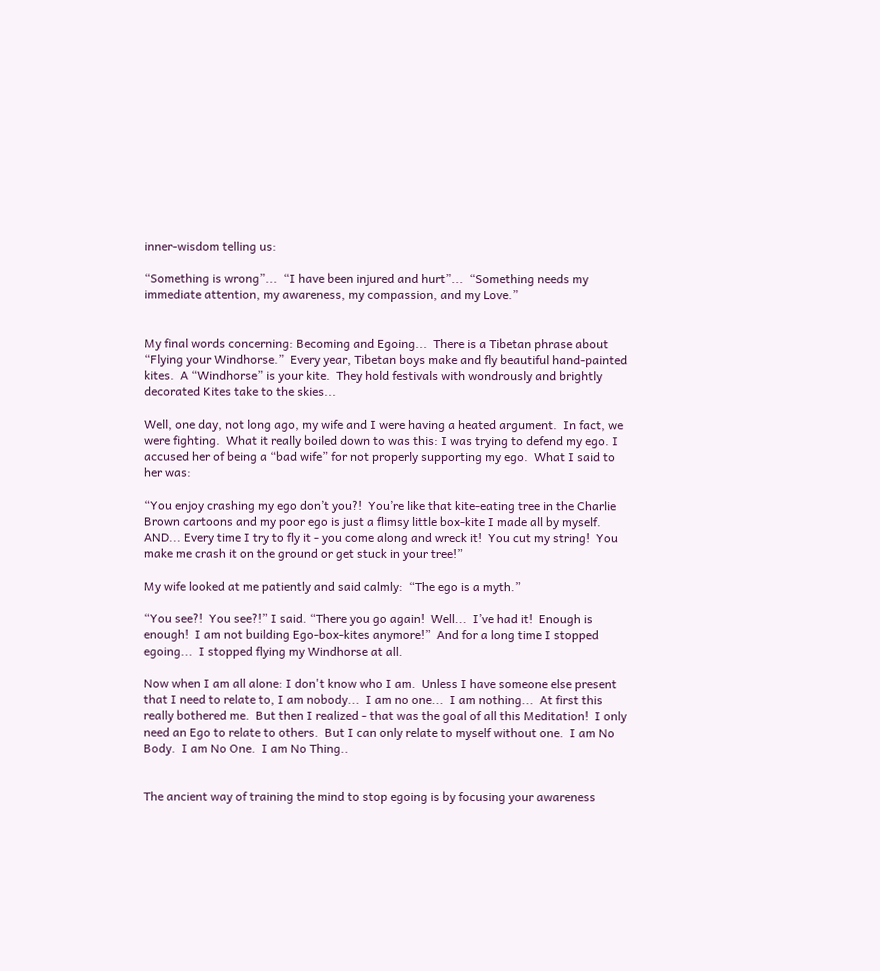inner-wisdom telling us:

“Something is wrong”...  “I have been injured and hurt”...  “Something needs my immediate attention, my awareness, my compassion, and my Love.”


My final words concerning: Becoming and Egoing...  There is a Tibetan phrase about “Flying your Windhorse.”  Every year, Tibetan boys make and fly beautiful hand-painted kites.  A “Windhorse” is your kite.  They hold festivals with wondrously and brightly decorated Kites take to the skies...

Well, one day, not long ago, my wife and I were having a heated argument.  In fact, we were fighting.  What it really boiled down to was this: I was trying to defend my ego. I accused her of being a “bad wife” for not properly supporting my ego.  What I said to her was:

“You enjoy crashing my ego don’t you?!  You’re like that kite-eating tree in the Charlie Brown cartoons and my poor ego is just a flimsy little box-kite I made all by myself.  AND... Every time I try to fly it - you come along and wreck it!  You cut my string!  You make me crash it on the ground or get stuck in your tree!”

My wife looked at me patiently and said calmly:  “The ego is a myth.”

“You see?!  You see?!” I said. “There you go again!  Well...  I’ve had it!  Enough is enough!  I am not building Ego-box-kites anymore!”  And for a long time I stopped egoing...  I stopped flying my Windhorse at all.

Now when I am all alone: I don't know who I am.  Unless I have someone else present that I need to relate to, I am nobody...  I am no one...  I am nothing...  At first this really bothered me.  But then I realized - that was the goal of all this Meditation!  I only need an Ego to relate to others.  But I can only relate to myself without one.  I am No Body.  I am No One.  I am No Thing..


The ancient way of training the mind to stop egoing is by focusing your awareness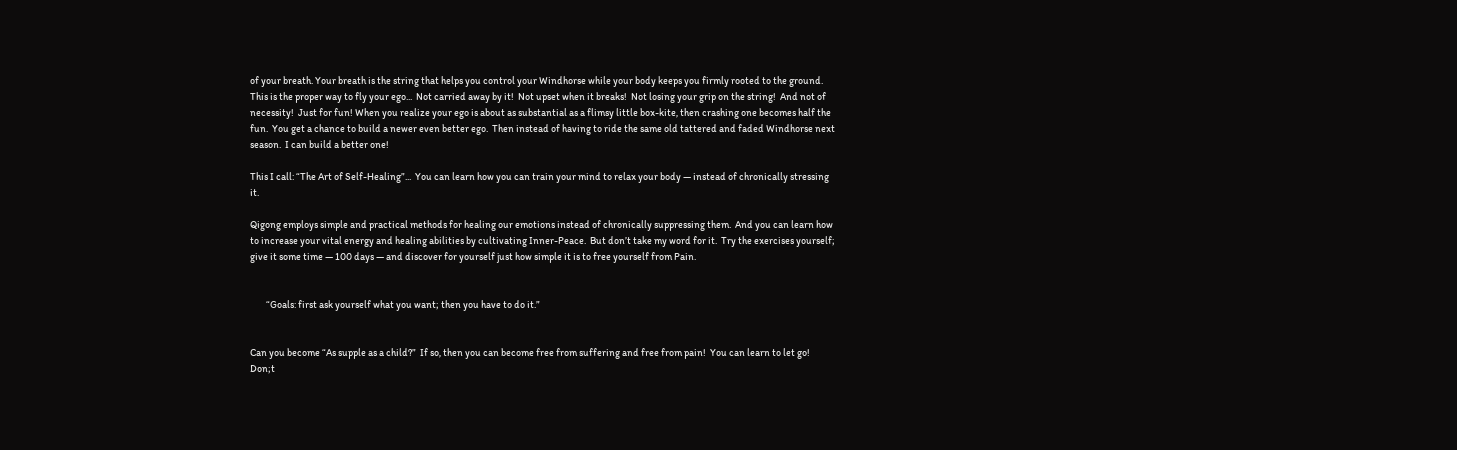of your breath. Your breath is the string that helps you control your Windhorse while your body keeps you firmly rooted to the ground.  This is the proper way to fly your ego...  Not carried away by it!  Not upset when it breaks!  Not losing your grip on the string!  And not of necessity!  Just for fun! When you realize your ego is about as substantial as a flimsy little box-kite, then crashing one becomes half the fun.  You get a chance to build a newer even better ego.  Then instead of having to ride the same old tattered and faded Windhorse next season.  I can build a better one!

This I call: “The Art of Self-Healing”...  You can learn how you can train your mind to relax your body — instead of chronically stressing it.

Qigong employs simple and practical methods for healing our emotions instead of chronically suppressing them.  And you can learn how to increase your vital energy and healing abilities by cultivating Inner-Peace.  But don’t take my word for it.  Try the exercises yourself; give it some time — 100 days — and discover for yourself just how simple it is to free yourself from Pain.


        “Goals: first ask yourself what you want; then you have to do it.”


Can you become “As supple as a child?”  If so, then you can become free from suffering and free from pain!  You can learn to let go!  Don;t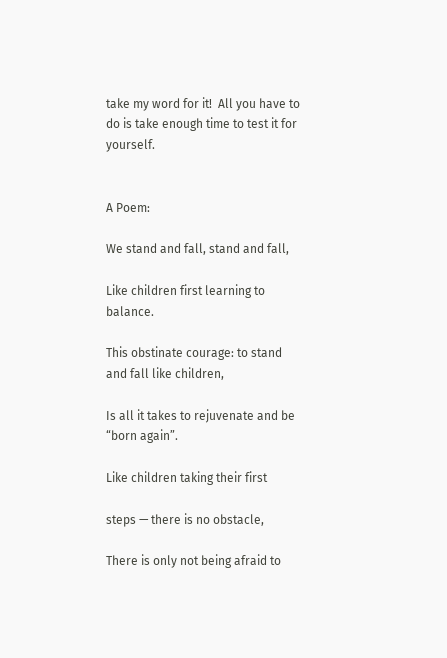take my word for it!  All you have to do is take enough time to test it for yourself.


A Poem:

We stand and fall, stand and fall,

Like children first learning to balance.

This obstinate courage: to stand and fall like children,

Is all it takes to rejuvenate and be “born again”.

Like children taking their first

steps — there is no obstacle,

There is only not being afraid to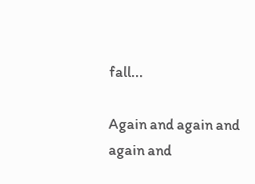fall...

Again and again and again and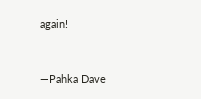again!


—Pahka Dave